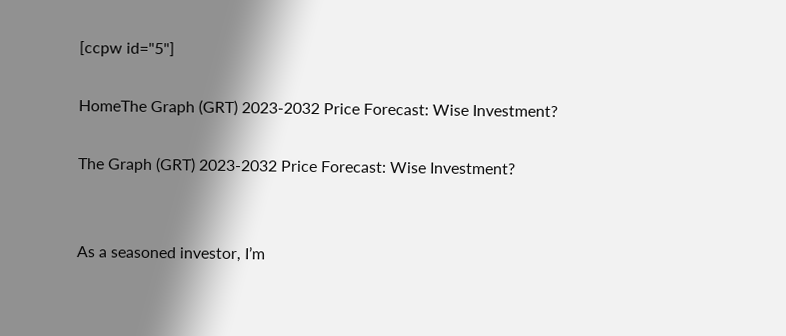[ccpw id="5"]

HomeThe Graph (GRT) 2023-2032 Price Forecast: Wise Investment?

The Graph (GRT) 2023-2032 Price Forecast: Wise Investment?


As a seasoned investor, I’m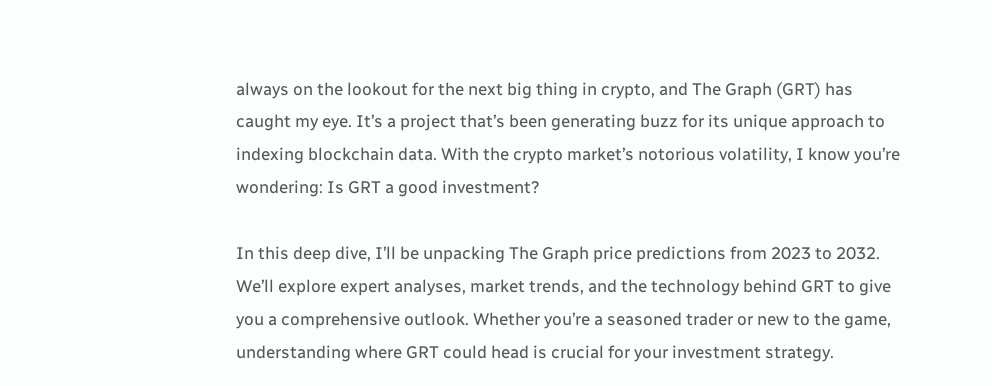always on the lookout for the next big thing in crypto, and The Graph (GRT) has caught my eye. It’s a project that’s been generating buzz for its unique approach to indexing blockchain data. With the crypto market’s notorious volatility, I know you’re wondering: Is GRT a good investment?

In this deep dive, I’ll be unpacking The Graph price predictions from 2023 to 2032. We’ll explore expert analyses, market trends, and the technology behind GRT to give you a comprehensive outlook. Whether you’re a seasoned trader or new to the game, understanding where GRT could head is crucial for your investment strategy.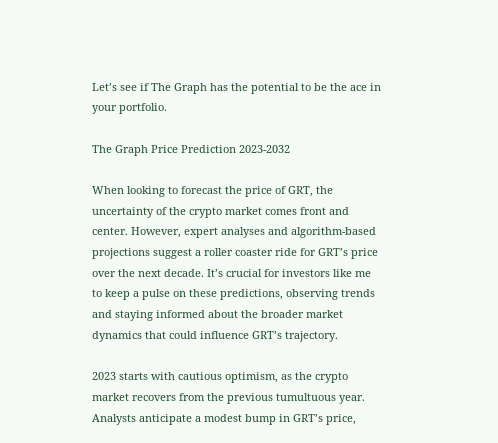Let’s see if The Graph has the potential to be the ace in your portfolio.

The Graph Price Prediction 2023-2032

When looking to forecast the price of GRT, the uncertainty of the crypto market comes front and center. However, expert analyses and algorithm-based projections suggest a roller coaster ride for GRT’s price over the next decade. It’s crucial for investors like me to keep a pulse on these predictions, observing trends and staying informed about the broader market dynamics that could influence GRT’s trajectory.

2023 starts with cautious optimism, as the crypto market recovers from the previous tumultuous year. Analysts anticipate a modest bump in GRT’s price,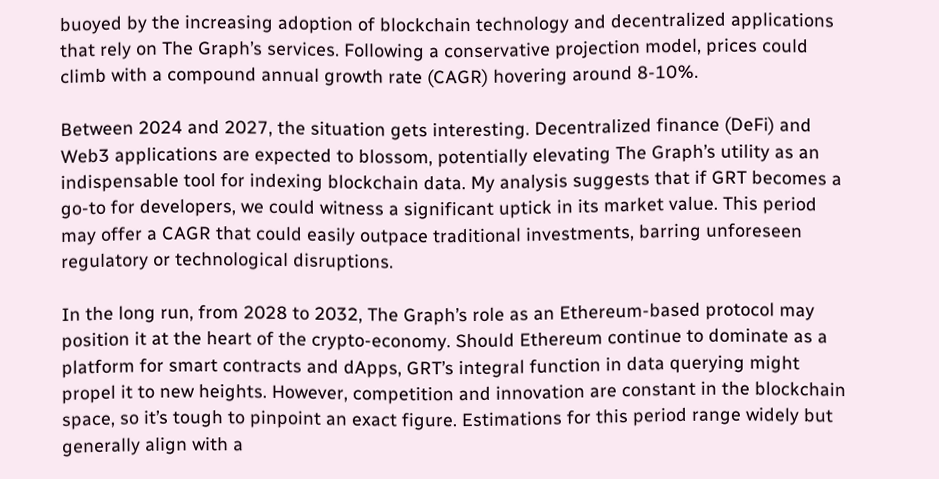buoyed by the increasing adoption of blockchain technology and decentralized applications that rely on The Graph’s services. Following a conservative projection model, prices could climb with a compound annual growth rate (CAGR) hovering around 8-10%.

Between 2024 and 2027, the situation gets interesting. Decentralized finance (DeFi) and Web3 applications are expected to blossom, potentially elevating The Graph’s utility as an indispensable tool for indexing blockchain data. My analysis suggests that if GRT becomes a go-to for developers, we could witness a significant uptick in its market value. This period may offer a CAGR that could easily outpace traditional investments, barring unforeseen regulatory or technological disruptions.

In the long run, from 2028 to 2032, The Graph’s role as an Ethereum-based protocol may position it at the heart of the crypto-economy. Should Ethereum continue to dominate as a platform for smart contracts and dApps, GRT’s integral function in data querying might propel it to new heights. However, competition and innovation are constant in the blockchain space, so it’s tough to pinpoint an exact figure. Estimations for this period range widely but generally align with a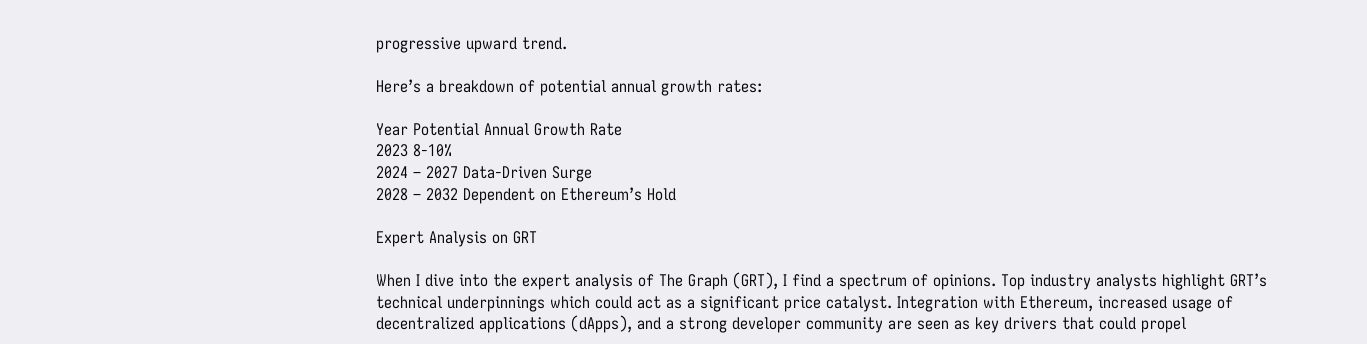progressive upward trend.

Here’s a breakdown of potential annual growth rates:

Year Potential Annual Growth Rate
2023 8-10%
2024 – 2027 Data-Driven Surge
2028 – 2032 Dependent on Ethereum’s Hold

Expert Analysis on GRT

When I dive into the expert analysis of The Graph (GRT), I find a spectrum of opinions. Top industry analysts highlight GRT’s technical underpinnings which could act as a significant price catalyst. Integration with Ethereum, increased usage of decentralized applications (dApps), and a strong developer community are seen as key drivers that could propel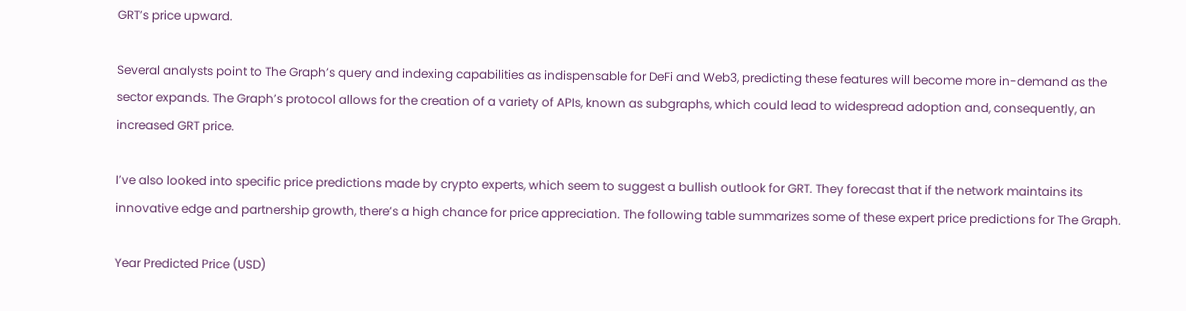GRT’s price upward.

Several analysts point to The Graph’s query and indexing capabilities as indispensable for DeFi and Web3, predicting these features will become more in-demand as the sector expands. The Graph’s protocol allows for the creation of a variety of APIs, known as subgraphs, which could lead to widespread adoption and, consequently, an increased GRT price.

I’ve also looked into specific price predictions made by crypto experts, which seem to suggest a bullish outlook for GRT. They forecast that if the network maintains its innovative edge and partnership growth, there’s a high chance for price appreciation. The following table summarizes some of these expert price predictions for The Graph.

Year Predicted Price (USD)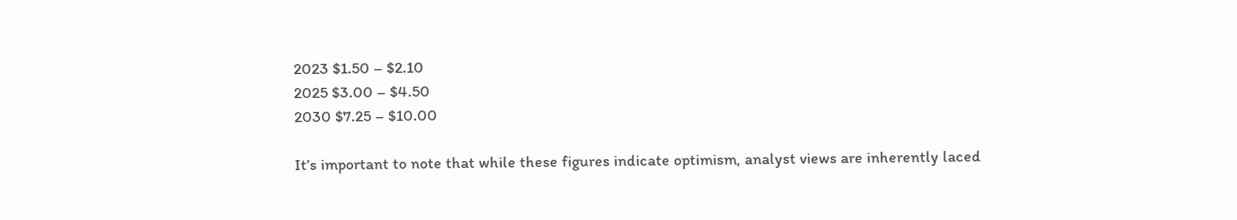2023 $1.50 – $2.10
2025 $3.00 – $4.50
2030 $7.25 – $10.00

It’s important to note that while these figures indicate optimism, analyst views are inherently laced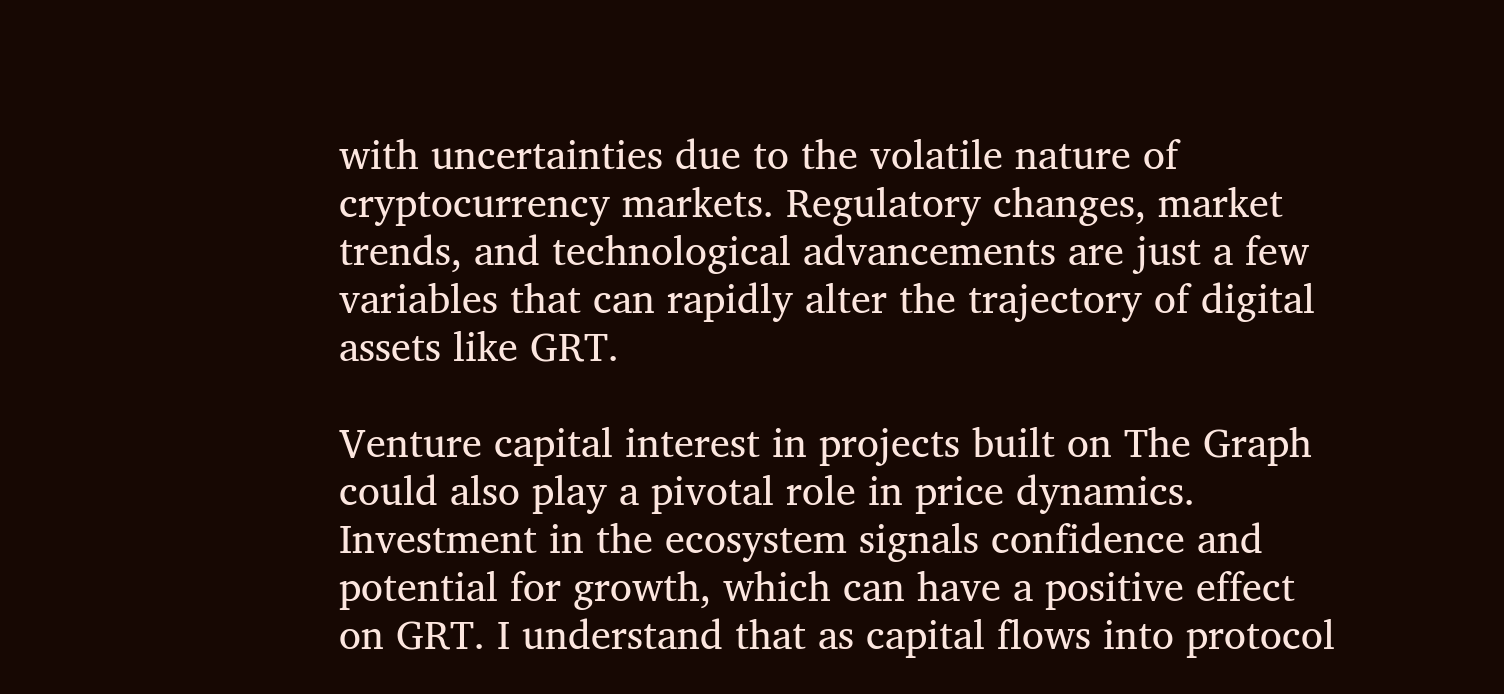with uncertainties due to the volatile nature of cryptocurrency markets. Regulatory changes, market trends, and technological advancements are just a few variables that can rapidly alter the trajectory of digital assets like GRT.

Venture capital interest in projects built on The Graph could also play a pivotal role in price dynamics. Investment in the ecosystem signals confidence and potential for growth, which can have a positive effect on GRT. I understand that as capital flows into protocol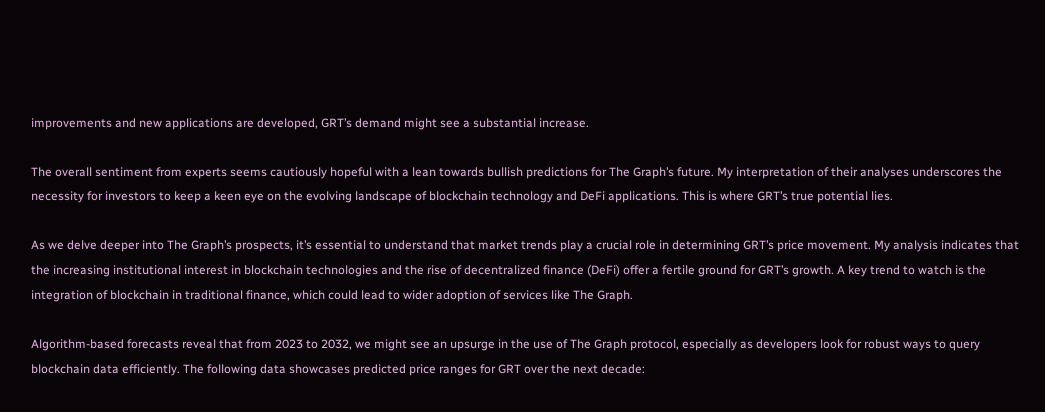improvements and new applications are developed, GRT’s demand might see a substantial increase.

The overall sentiment from experts seems cautiously hopeful with a lean towards bullish predictions for The Graph’s future. My interpretation of their analyses underscores the necessity for investors to keep a keen eye on the evolving landscape of blockchain technology and DeFi applications. This is where GRT’s true potential lies.

As we delve deeper into The Graph’s prospects, it’s essential to understand that market trends play a crucial role in determining GRT’s price movement. My analysis indicates that the increasing institutional interest in blockchain technologies and the rise of decentralized finance (DeFi) offer a fertile ground for GRT’s growth. A key trend to watch is the integration of blockchain in traditional finance, which could lead to wider adoption of services like The Graph.

Algorithm-based forecasts reveal that from 2023 to 2032, we might see an upsurge in the use of The Graph protocol, especially as developers look for robust ways to query blockchain data efficiently. The following data showcases predicted price ranges for GRT over the next decade: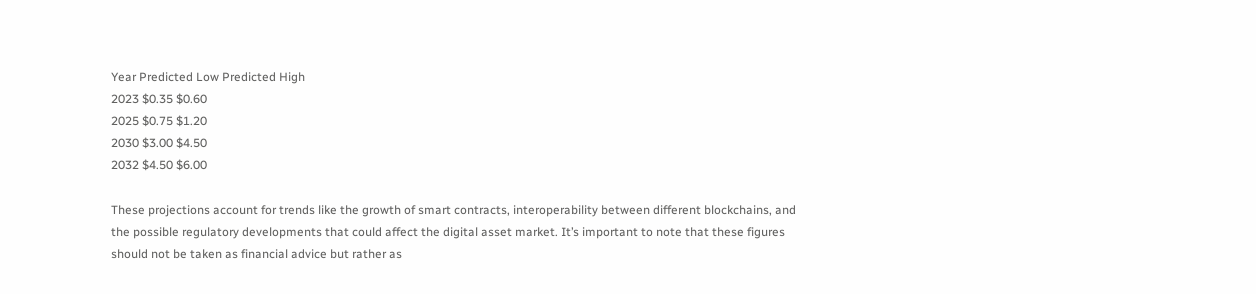Year Predicted Low Predicted High
2023 $0.35 $0.60
2025 $0.75 $1.20
2030 $3.00 $4.50
2032 $4.50 $6.00

These projections account for trends like the growth of smart contracts, interoperability between different blockchains, and the possible regulatory developments that could affect the digital asset market. It’s important to note that these figures should not be taken as financial advice but rather as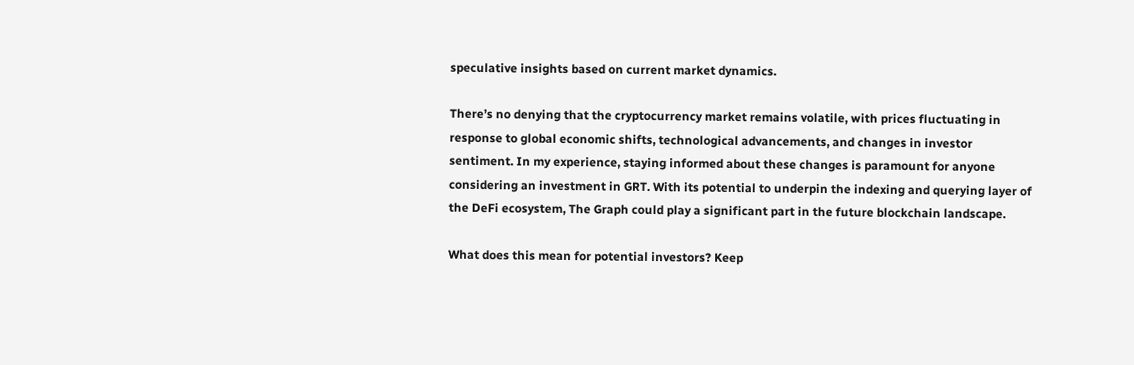speculative insights based on current market dynamics.

There’s no denying that the cryptocurrency market remains volatile, with prices fluctuating in response to global economic shifts, technological advancements, and changes in investor sentiment. In my experience, staying informed about these changes is paramount for anyone considering an investment in GRT. With its potential to underpin the indexing and querying layer of the DeFi ecosystem, The Graph could play a significant part in the future blockchain landscape.

What does this mean for potential investors? Keep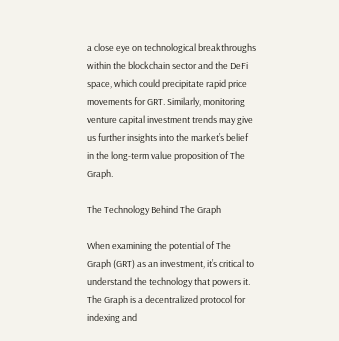a close eye on technological breakthroughs within the blockchain sector and the DeFi space, which could precipitate rapid price movements for GRT. Similarly, monitoring venture capital investment trends may give us further insights into the market’s belief in the long-term value proposition of The Graph.

The Technology Behind The Graph

When examining the potential of The Graph (GRT) as an investment, it’s critical to understand the technology that powers it. The Graph is a decentralized protocol for indexing and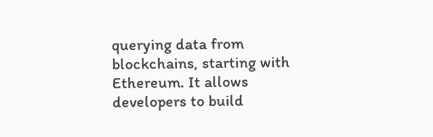querying data from blockchains, starting with Ethereum. It allows developers to build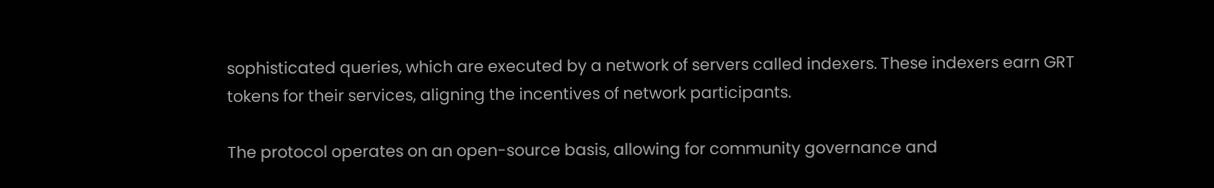sophisticated queries, which are executed by a network of servers called indexers. These indexers earn GRT tokens for their services, aligning the incentives of network participants.

The protocol operates on an open-source basis, allowing for community governance and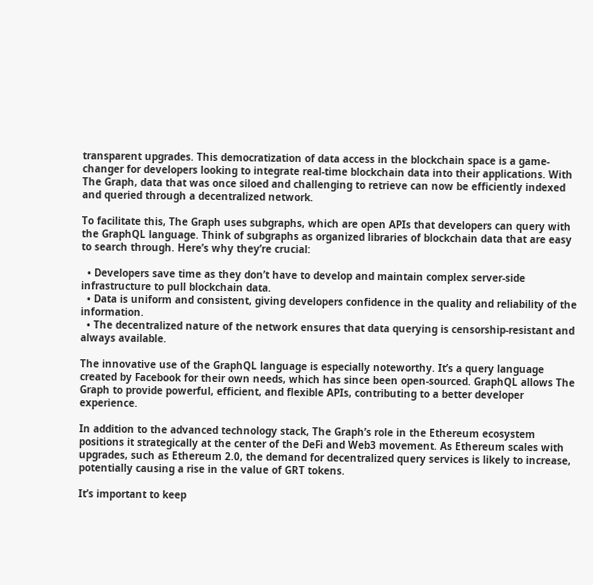transparent upgrades. This democratization of data access in the blockchain space is a game-changer for developers looking to integrate real-time blockchain data into their applications. With The Graph, data that was once siloed and challenging to retrieve can now be efficiently indexed and queried through a decentralized network.

To facilitate this, The Graph uses subgraphs, which are open APIs that developers can query with the GraphQL language. Think of subgraphs as organized libraries of blockchain data that are easy to search through. Here’s why they’re crucial:

  • Developers save time as they don’t have to develop and maintain complex server-side infrastructure to pull blockchain data.
  • Data is uniform and consistent, giving developers confidence in the quality and reliability of the information.
  • The decentralized nature of the network ensures that data querying is censorship-resistant and always available.

The innovative use of the GraphQL language is especially noteworthy. It’s a query language created by Facebook for their own needs, which has since been open-sourced. GraphQL allows The Graph to provide powerful, efficient, and flexible APIs, contributing to a better developer experience.

In addition to the advanced technology stack, The Graph’s role in the Ethereum ecosystem positions it strategically at the center of the DeFi and Web3 movement. As Ethereum scales with upgrades, such as Ethereum 2.0, the demand for decentralized query services is likely to increase, potentially causing a rise in the value of GRT tokens.

It’s important to keep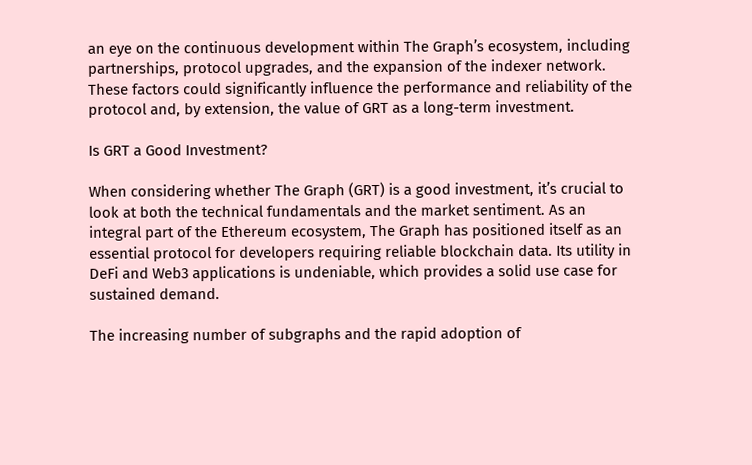an eye on the continuous development within The Graph’s ecosystem, including partnerships, protocol upgrades, and the expansion of the indexer network. These factors could significantly influence the performance and reliability of the protocol and, by extension, the value of GRT as a long-term investment.

Is GRT a Good Investment?

When considering whether The Graph (GRT) is a good investment, it’s crucial to look at both the technical fundamentals and the market sentiment. As an integral part of the Ethereum ecosystem, The Graph has positioned itself as an essential protocol for developers requiring reliable blockchain data. Its utility in DeFi and Web3 applications is undeniable, which provides a solid use case for sustained demand.

The increasing number of subgraphs and the rapid adoption of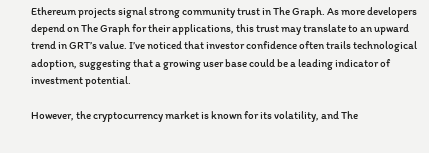Ethereum projects signal strong community trust in The Graph. As more developers depend on The Graph for their applications, this trust may translate to an upward trend in GRT’s value. I’ve noticed that investor confidence often trails technological adoption, suggesting that a growing user base could be a leading indicator of investment potential.

However, the cryptocurrency market is known for its volatility, and The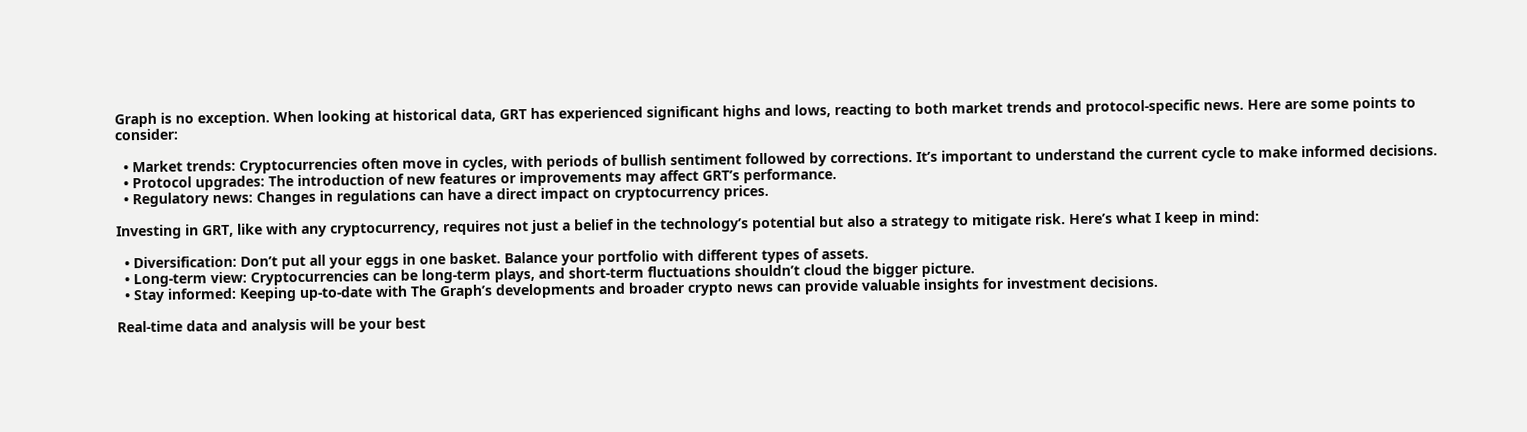Graph is no exception. When looking at historical data, GRT has experienced significant highs and lows, reacting to both market trends and protocol-specific news. Here are some points to consider:

  • Market trends: Cryptocurrencies often move in cycles, with periods of bullish sentiment followed by corrections. It’s important to understand the current cycle to make informed decisions.
  • Protocol upgrades: The introduction of new features or improvements may affect GRT’s performance.
  • Regulatory news: Changes in regulations can have a direct impact on cryptocurrency prices.

Investing in GRT, like with any cryptocurrency, requires not just a belief in the technology’s potential but also a strategy to mitigate risk. Here’s what I keep in mind:

  • Diversification: Don’t put all your eggs in one basket. Balance your portfolio with different types of assets.
  • Long-term view: Cryptocurrencies can be long-term plays, and short-term fluctuations shouldn’t cloud the bigger picture.
  • Stay informed: Keeping up-to-date with The Graph’s developments and broader crypto news can provide valuable insights for investment decisions.

Real-time data and analysis will be your best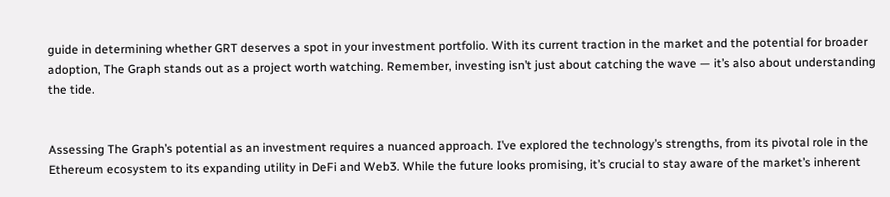guide in determining whether GRT deserves a spot in your investment portfolio. With its current traction in the market and the potential for broader adoption, The Graph stands out as a project worth watching. Remember, investing isn’t just about catching the wave — it’s also about understanding the tide.


Assessing The Graph’s potential as an investment requires a nuanced approach. I’ve explored the technology’s strengths, from its pivotal role in the Ethereum ecosystem to its expanding utility in DeFi and Web3. While the future looks promising, it’s crucial to stay aware of the market’s inherent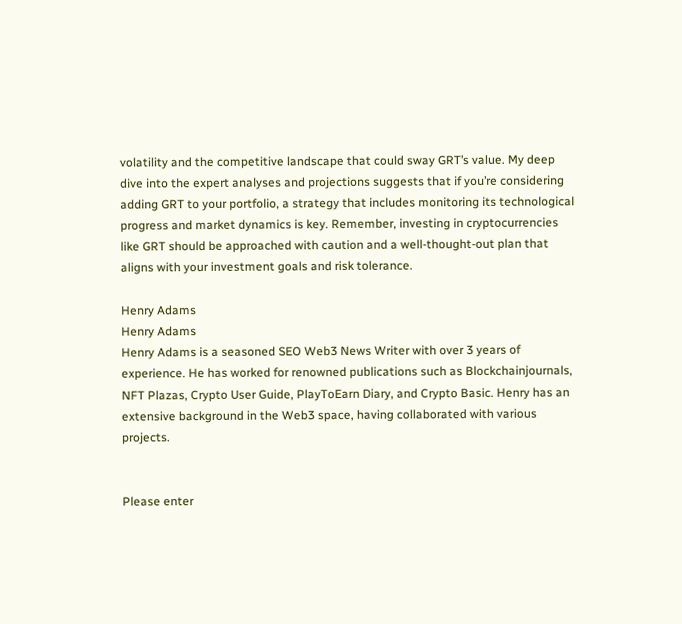volatility and the competitive landscape that could sway GRT’s value. My deep dive into the expert analyses and projections suggests that if you’re considering adding GRT to your portfolio, a strategy that includes monitoring its technological progress and market dynamics is key. Remember, investing in cryptocurrencies like GRT should be approached with caution and a well-thought-out plan that aligns with your investment goals and risk tolerance.

Henry Adams
Henry Adams
Henry Adams is a seasoned SEO Web3 News Writer with over 3 years of experience. He has worked for renowned publications such as Blockchainjournals, NFT Plazas, Crypto User Guide, PlayToEarn Diary, and Crypto Basic. Henry has an extensive background in the Web3 space, having collaborated with various projects.


Please enter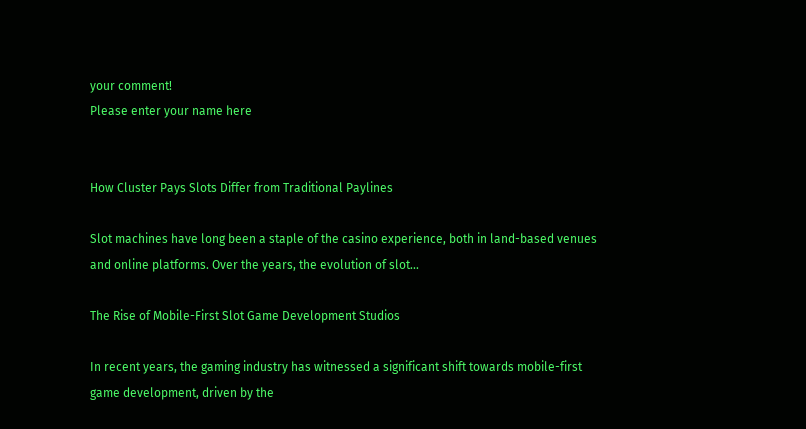your comment!
Please enter your name here


How Cluster Pays Slots Differ from Traditional Paylines

Slot machines have long been a staple of the casino experience, both in land-based venues and online platforms. Over the years, the evolution of slot...

The Rise of Mobile-First Slot Game Development Studios

In recent years, the gaming industry has witnessed a significant shift towards mobile-first game development, driven by the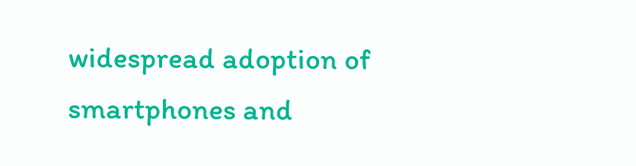widespread adoption of smartphones and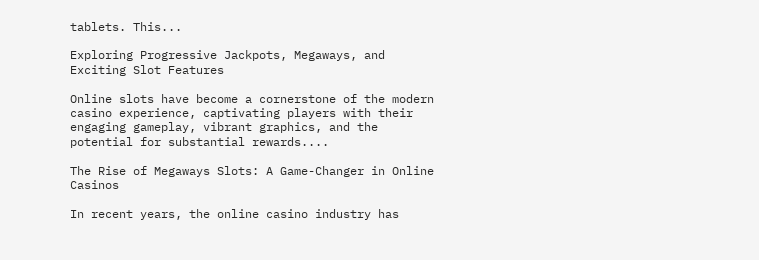tablets. This...

Exploring Progressive Jackpots, Megaways, and Exciting Slot Features

Online slots have become a cornerstone of the modern casino experience, captivating players with their engaging gameplay, vibrant graphics, and the potential for substantial rewards....

The Rise of Megaways Slots: A Game-Changer in Online Casinos

In recent years, the online casino industry has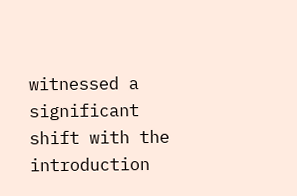witnessed a significant shift with the introduction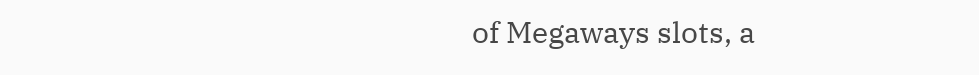of Megaways slots, a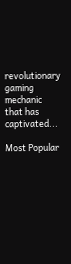revolutionary gaming mechanic that has captivated...

Most Popular